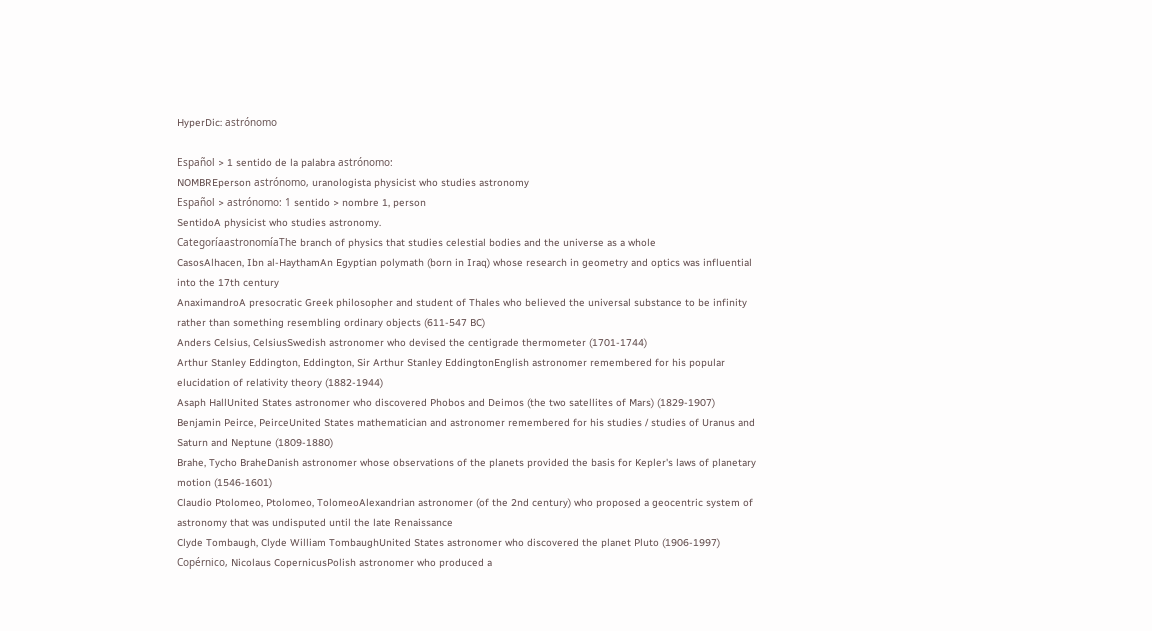HyperDic: astrónomo

Español > 1 sentido de la palabra astrónomo:
NOMBREperson astrónomo, uranologista physicist who studies astronomy
Español > astrónomo: 1 sentido > nombre 1, person
SentidoA physicist who studies astronomy.
CategoríaastronomíaThe branch of physics that studies celestial bodies and the universe as a whole
CasosAlhacen, Ibn al-HaythamAn Egyptian polymath (born in Iraq) whose research in geometry and optics was influential into the 17th century
AnaximandroA presocratic Greek philosopher and student of Thales who believed the universal substance to be infinity rather than something resembling ordinary objects (611-547 BC)
Anders Celsius, CelsiusSwedish astronomer who devised the centigrade thermometer (1701-1744)
Arthur Stanley Eddington, Eddington, Sir Arthur Stanley EddingtonEnglish astronomer remembered for his popular elucidation of relativity theory (1882-1944)
Asaph HallUnited States astronomer who discovered Phobos and Deimos (the two satellites of Mars) (1829-1907)
Benjamin Peirce, PeirceUnited States mathematician and astronomer remembered for his studies / studies of Uranus and Saturn and Neptune (1809-1880)
Brahe, Tycho BraheDanish astronomer whose observations of the planets provided the basis for Kepler's laws of planetary motion (1546-1601)
Claudio Ptolomeo, Ptolomeo, TolomeoAlexandrian astronomer (of the 2nd century) who proposed a geocentric system of astronomy that was undisputed until the late Renaissance
Clyde Tombaugh, Clyde William TombaughUnited States astronomer who discovered the planet Pluto (1906-1997)
Copérnico, Nicolaus CopernicusPolish astronomer who produced a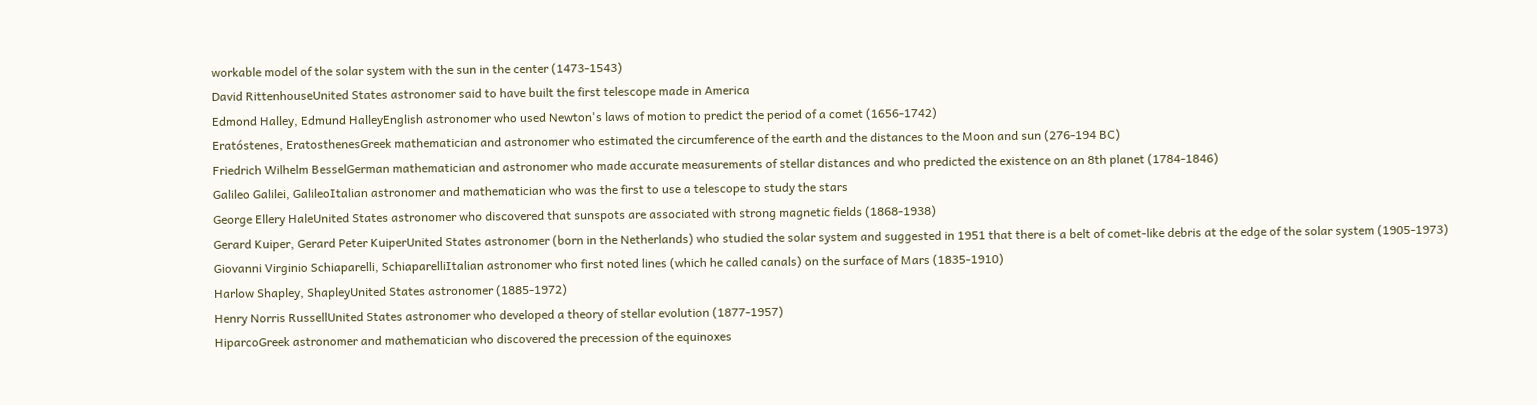workable model of the solar system with the sun in the center (1473-1543)
David RittenhouseUnited States astronomer said to have built the first telescope made in America
Edmond Halley, Edmund HalleyEnglish astronomer who used Newton's laws of motion to predict the period of a comet (1656-1742)
Eratóstenes, EratosthenesGreek mathematician and astronomer who estimated the circumference of the earth and the distances to the Moon and sun (276-194 BC)
Friedrich Wilhelm BesselGerman mathematician and astronomer who made accurate measurements of stellar distances and who predicted the existence on an 8th planet (1784-1846)
Galileo Galilei, GalileoItalian astronomer and mathematician who was the first to use a telescope to study the stars
George Ellery HaleUnited States astronomer who discovered that sunspots are associated with strong magnetic fields (1868-1938)
Gerard Kuiper, Gerard Peter KuiperUnited States astronomer (born in the Netherlands) who studied the solar system and suggested in 1951 that there is a belt of comet-like debris at the edge of the solar system (1905-1973)
Giovanni Virginio Schiaparelli, SchiaparelliItalian astronomer who first noted lines (which he called canals) on the surface of Mars (1835-1910)
Harlow Shapley, ShapleyUnited States astronomer (1885-1972)
Henry Norris RussellUnited States astronomer who developed a theory of stellar evolution (1877-1957)
HiparcoGreek astronomer and mathematician who discovered the precession of the equinoxes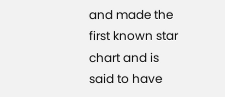and made the first known star chart and is said to have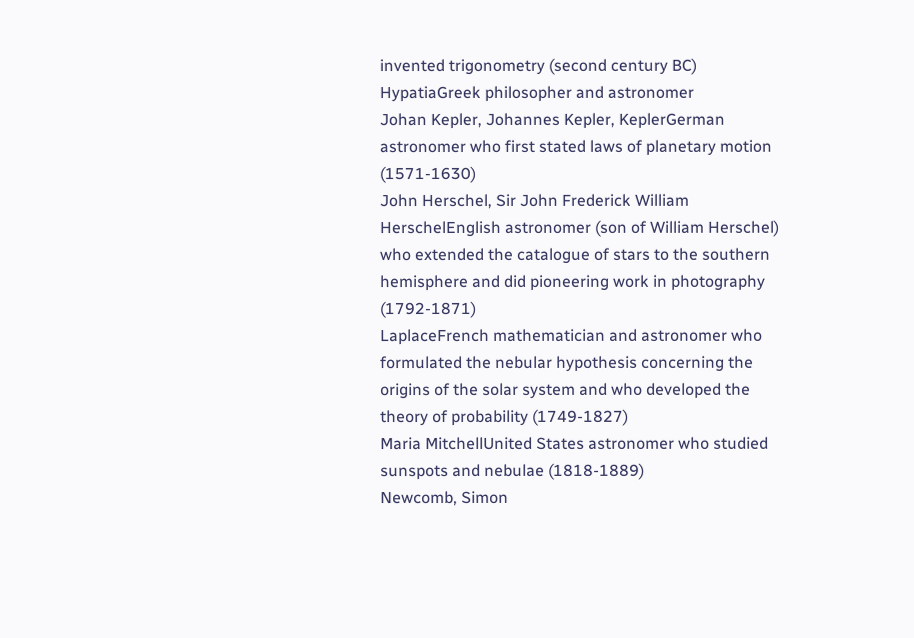invented trigonometry (second century BC)
HypatiaGreek philosopher and astronomer
Johan Kepler, Johannes Kepler, KeplerGerman astronomer who first stated laws of planetary motion (1571-1630)
John Herschel, Sir John Frederick William HerschelEnglish astronomer (son of William Herschel) who extended the catalogue of stars to the southern hemisphere and did pioneering work in photography (1792-1871)
LaplaceFrench mathematician and astronomer who formulated the nebular hypothesis concerning the origins of the solar system and who developed the theory of probability (1749-1827)
Maria MitchellUnited States astronomer who studied sunspots and nebulae (1818-1889)
Newcomb, Simon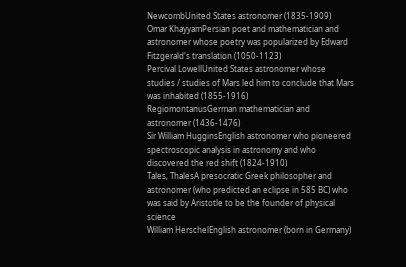NewcombUnited States astronomer (1835-1909)
Omar KhayyamPersian poet and mathematician and astronomer whose poetry was popularized by Edward Fitzgerald's translation (1050-1123)
Percival LowellUnited States astronomer whose studies / studies of Mars led him to conclude that Mars was inhabited (1855-1916)
RegiomontanusGerman mathematician and astronomer (1436-1476)
Sir William HugginsEnglish astronomer who pioneered spectroscopic analysis in astronomy and who discovered the red shift (1824-1910)
Tales, ThalesA presocratic Greek philosopher and astronomer (who predicted an eclipse in 585 BC) who was said by Aristotle to be the founder of physical science
William HerschelEnglish astronomer (born in Germany)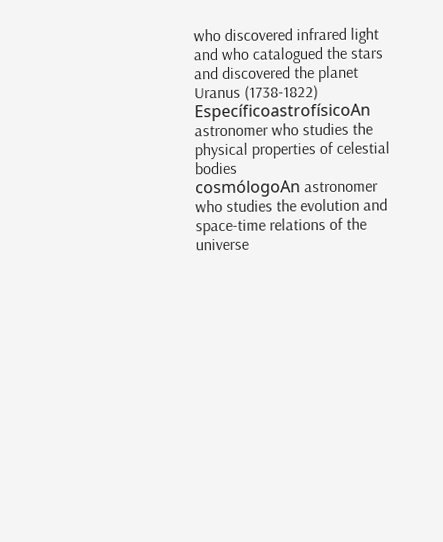who discovered infrared light and who catalogued the stars and discovered the planet Uranus (1738-1822)
EspecíficoastrofísicoAn astronomer who studies the physical properties of celestial bodies
cosmólogoAn astronomer who studies the evolution and space-time relations of the universe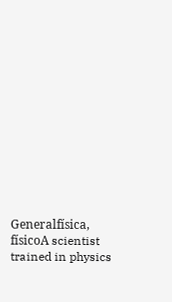Generalfísica, físicoA scientist trained in physics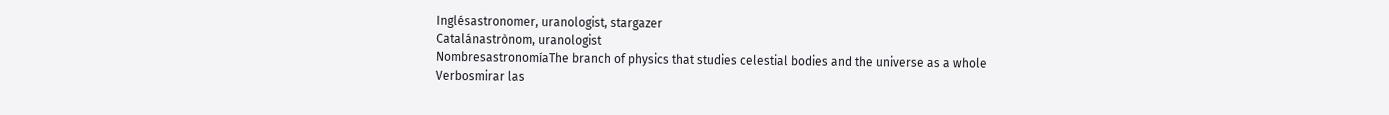Inglésastronomer, uranologist, stargazer
Catalánastrònom, uranologist
NombresastronomíaThe branch of physics that studies celestial bodies and the universe as a whole
Verbosmirar las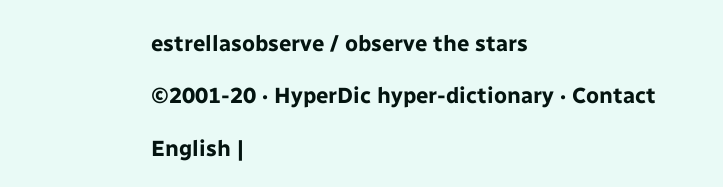estrellasobserve / observe the stars

©2001-20 · HyperDic hyper-dictionary · Contact

English |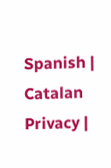Spanish | Catalan
Privacy |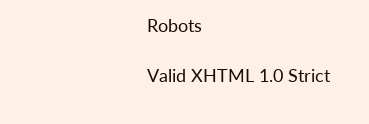Robots

Valid XHTML 1.0 Strict